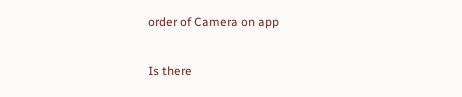order of Camera on app

Is there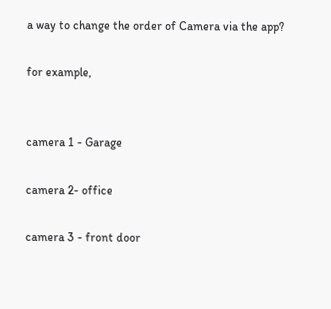a way to change the order of Camera via the app?

for example,


camera 1 - Garage

camera 2- office

camera 3 - front door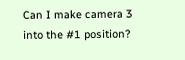Can I make camera 3 into the #1 position?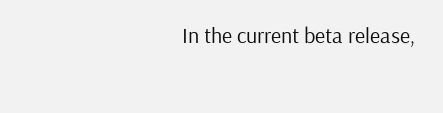In the current beta release,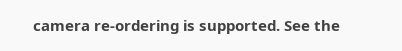camera re-ordering is supported. See the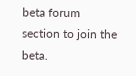beta forum section to join the beta.